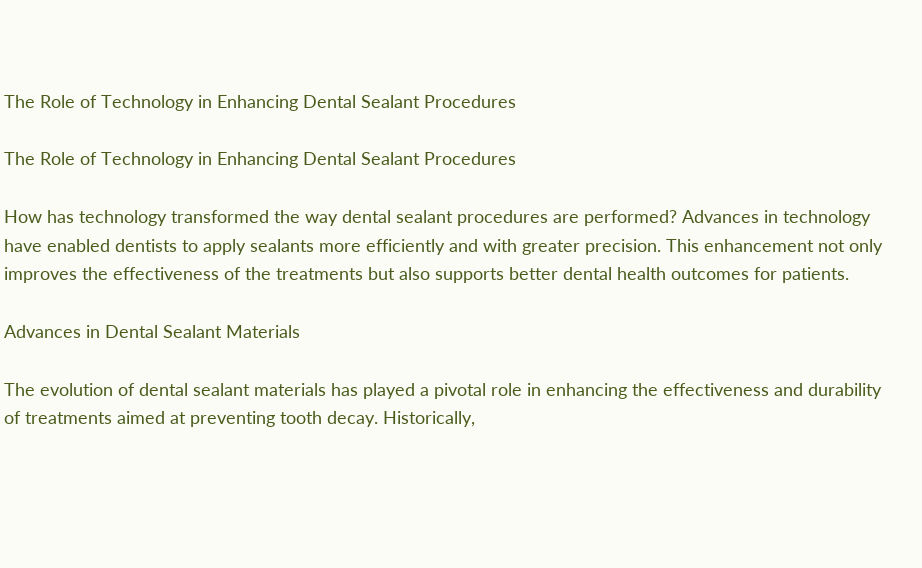The Role of Technology in Enhancing Dental Sealant Procedures

The Role of Technology in Enhancing Dental Sealant Procedures

How has technology transformed the way dental sealant procedures are performed? Advances in technology have enabled dentists to apply sealants more efficiently and with greater precision. This enhancement not only improves the effectiveness of the treatments but also supports better dental health outcomes for patients.

Advances in Dental Sealant Materials

The evolution of dental sealant materials has played a pivotal role in enhancing the effectiveness and durability of treatments aimed at preventing tooth decay. Historically,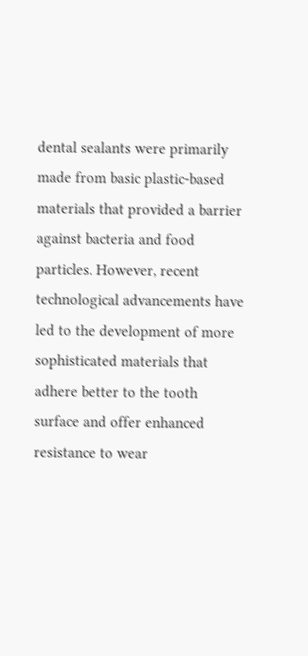dental sealants were primarily made from basic plastic-based materials that provided a barrier against bacteria and food particles. However, recent technological advancements have led to the development of more sophisticated materials that adhere better to the tooth surface and offer enhanced resistance to wear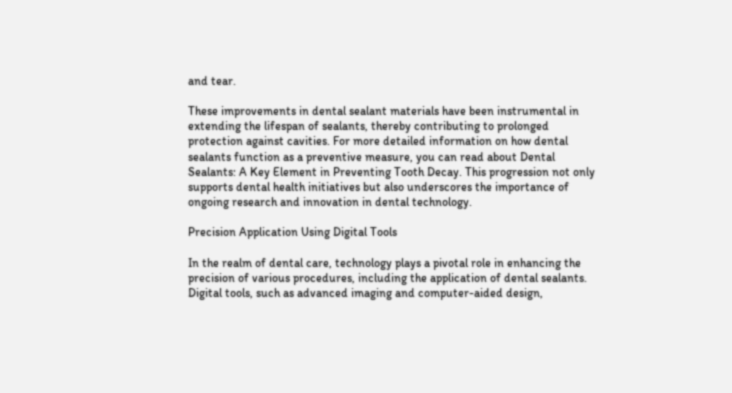and tear.

These improvements in dental sealant materials have been instrumental in extending the lifespan of sealants, thereby contributing to prolonged protection against cavities. For more detailed information on how dental sealants function as a preventive measure, you can read about Dental Sealants: A Key Element in Preventing Tooth Decay. This progression not only supports dental health initiatives but also underscores the importance of ongoing research and innovation in dental technology.

Precision Application Using Digital Tools

In the realm of dental care, technology plays a pivotal role in enhancing the precision of various procedures, including the application of dental sealants. Digital tools, such as advanced imaging and computer-aided design,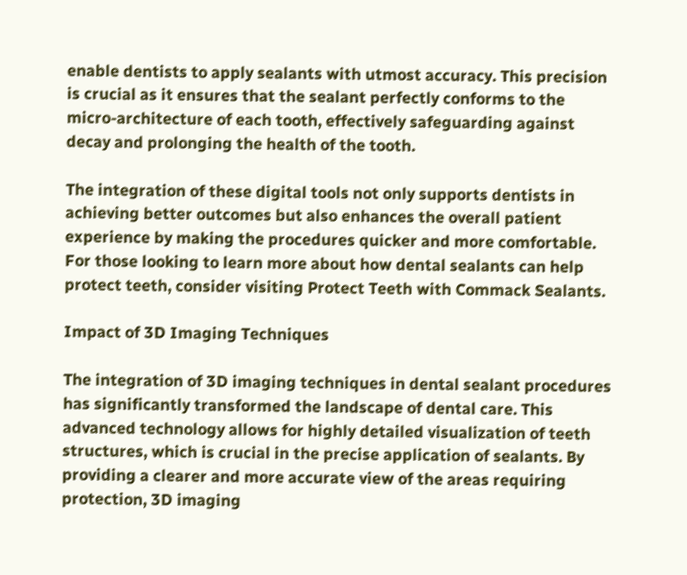enable dentists to apply sealants with utmost accuracy. This precision is crucial as it ensures that the sealant perfectly conforms to the micro-architecture of each tooth, effectively safeguarding against decay and prolonging the health of the tooth.

The integration of these digital tools not only supports dentists in achieving better outcomes but also enhances the overall patient experience by making the procedures quicker and more comfortable. For those looking to learn more about how dental sealants can help protect teeth, consider visiting Protect Teeth with Commack Sealants.

Impact of 3D Imaging Techniques

The integration of 3D imaging techniques in dental sealant procedures has significantly transformed the landscape of dental care. This advanced technology allows for highly detailed visualization of teeth structures, which is crucial in the precise application of sealants. By providing a clearer and more accurate view of the areas requiring protection, 3D imaging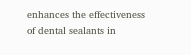enhances the effectiveness of dental sealants in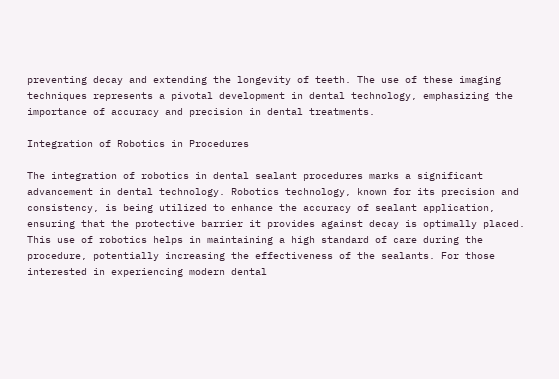preventing decay and extending the longevity of teeth. The use of these imaging techniques represents a pivotal development in dental technology, emphasizing the importance of accuracy and precision in dental treatments.

Integration of Robotics in Procedures

The integration of robotics in dental sealant procedures marks a significant advancement in dental technology. Robotics technology, known for its precision and consistency, is being utilized to enhance the accuracy of sealant application, ensuring that the protective barrier it provides against decay is optimally placed. This use of robotics helps in maintaining a high standard of care during the procedure, potentially increasing the effectiveness of the sealants. For those interested in experiencing modern dental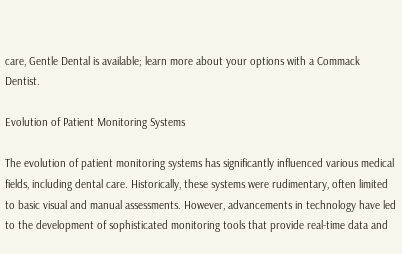care, Gentle Dental is available; learn more about your options with a Commack Dentist.

Evolution of Patient Monitoring Systems

The evolution of patient monitoring systems has significantly influenced various medical fields, including dental care. Historically, these systems were rudimentary, often limited to basic visual and manual assessments. However, advancements in technology have led to the development of sophisticated monitoring tools that provide real-time data and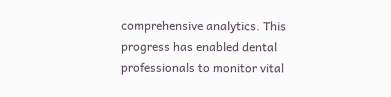comprehensive analytics. This progress has enabled dental professionals to monitor vital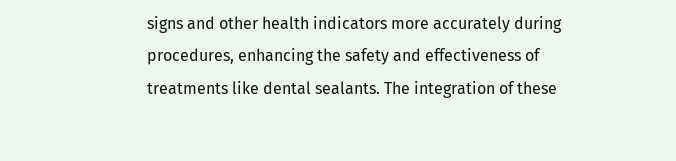signs and other health indicators more accurately during procedures, enhancing the safety and effectiveness of treatments like dental sealants. The integration of these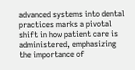advanced systems into dental practices marks a pivotal shift in how patient care is administered, emphasizing the importance of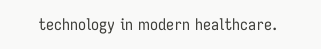technology in modern healthcare.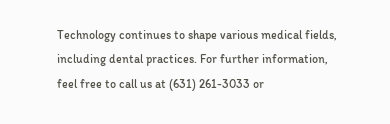Technology continues to shape various medical fields, including dental practices. For further information, feel free to call us at (631) 261-3033 or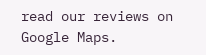read our reviews on Google Maps.